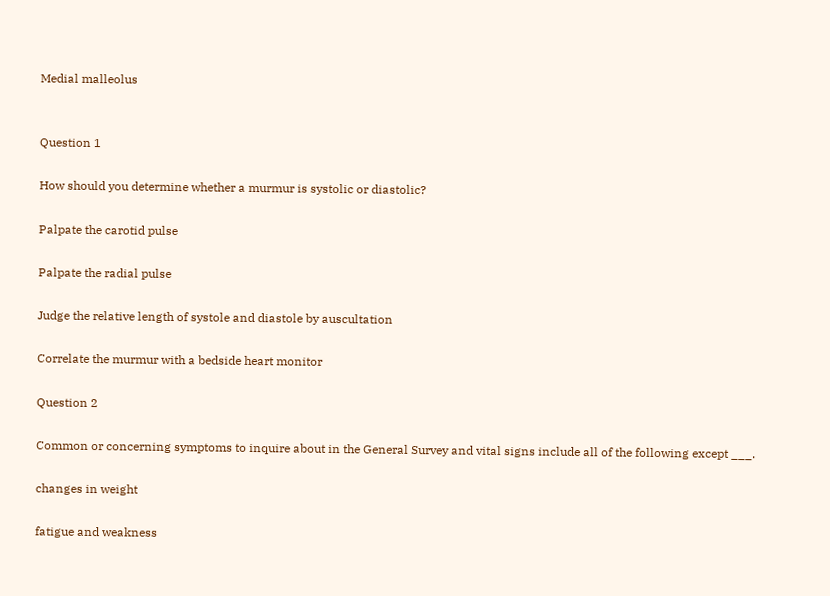Medial malleolus


Question 1

How should you determine whether a murmur is systolic or diastolic?

Palpate the carotid pulse

Palpate the radial pulse

Judge the relative length of systole and diastole by auscultation

Correlate the murmur with a bedside heart monitor

Question 2

Common or concerning symptoms to inquire about in the General Survey and vital signs include all of the following except ___.

changes in weight

fatigue and weakness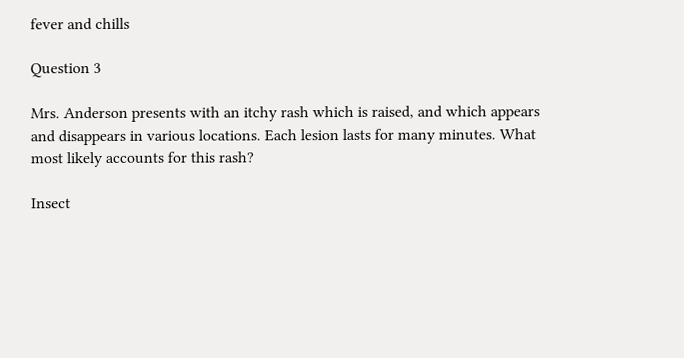fever and chills

Question 3

Mrs. Anderson presents with an itchy rash which is raised, and which appears and disappears in various locations. Each lesion lasts for many minutes. What most likely accounts for this rash?

Insect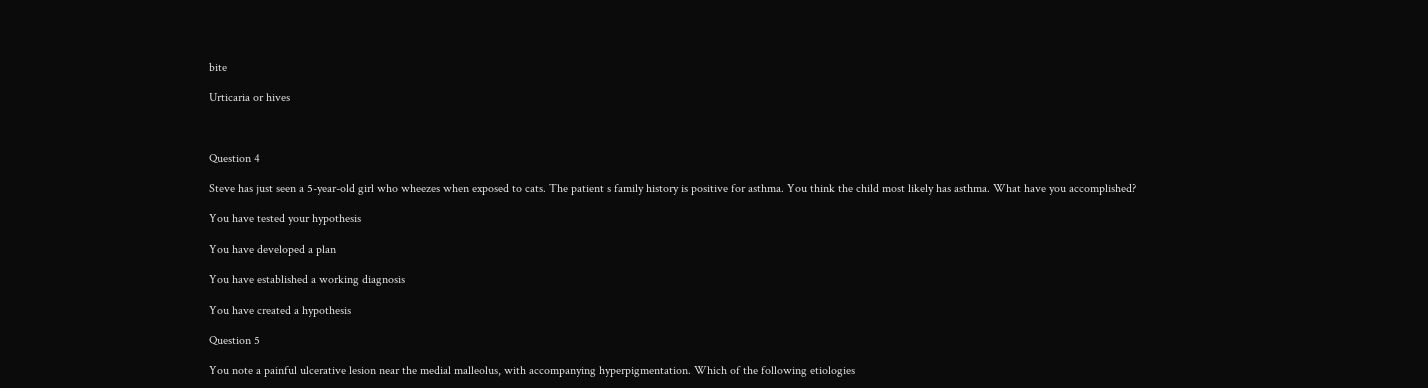bite

Urticaria or hives



Question 4

Steve has just seen a 5-year-old girl who wheezes when exposed to cats. The patient s family history is positive for asthma. You think the child most likely has asthma. What have you accomplished?

You have tested your hypothesis

You have developed a plan

You have established a working diagnosis

You have created a hypothesis

Question 5

You note a painful ulcerative lesion near the medial malleolus, with accompanying hyperpigmentation. Which of the following etiologies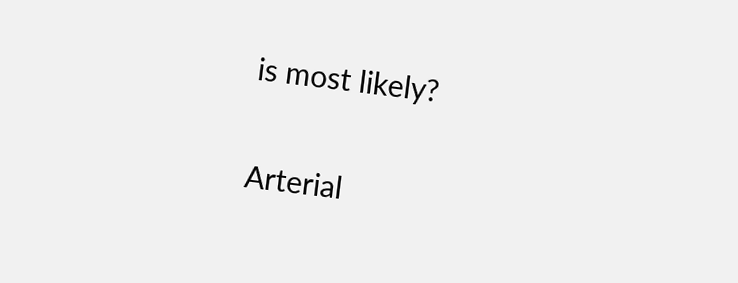is most likely?

Arterial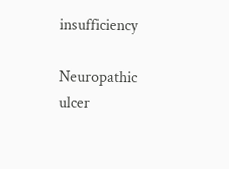insufficiency

Neuropathic ulcer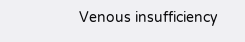Venous insufficiency